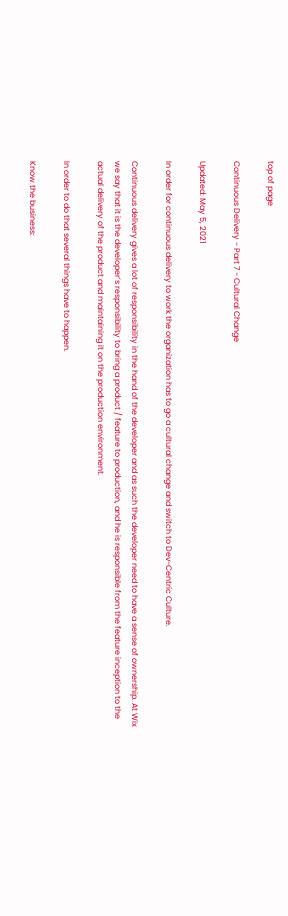top of page

Continuous Delivery - Part 7 - Cultural Change

Updated: May 5, 2021

In order for continuous delivery to work the organization has to go a cultural change and switch to Dev-Centric Culture.

Continuous delivery gives a lot of responsibility in the hand of the developer and as such the developer need to have a sense of ownership. At Wix we say that it is the developer’s responsibility to bring a product / feature to production, and he is responsible from the feature inception to the actual delivery of the product and maintaining it on the production environment.

In order to do that several things have to happen.

Know the business: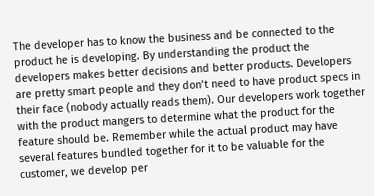The developer has to know the business and be connected to the product he is developing. By understanding the product the developers makes better decisions and better products. Developers are pretty smart people and they don’t need to have product specs in their face (nobody actually reads them). Our developers work together with the product mangers to determine what the product for the feature should be. Remember while the actual product may have several features bundled together for it to be valuable for the customer, we develop per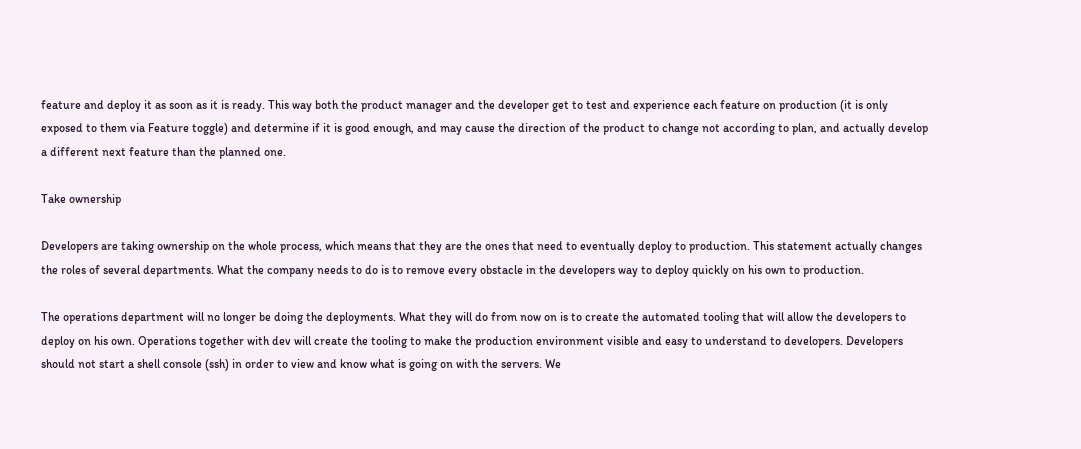feature and deploy it as soon as it is ready. This way both the product manager and the developer get to test and experience each feature on production (it is only exposed to them via Feature toggle) and determine if it is good enough, and may cause the direction of the product to change not according to plan, and actually develop a different next feature than the planned one.

Take ownership

Developers are taking ownership on the whole process, which means that they are the ones that need to eventually deploy to production. This statement actually changes the roles of several departments. What the company needs to do is to remove every obstacle in the developers way to deploy quickly on his own to production.

The operations department will no longer be doing the deployments. What they will do from now on is to create the automated tooling that will allow the developers to deploy on his own. Operations together with dev will create the tooling to make the production environment visible and easy to understand to developers. Developers should not start a shell console (ssh) in order to view and know what is going on with the servers. We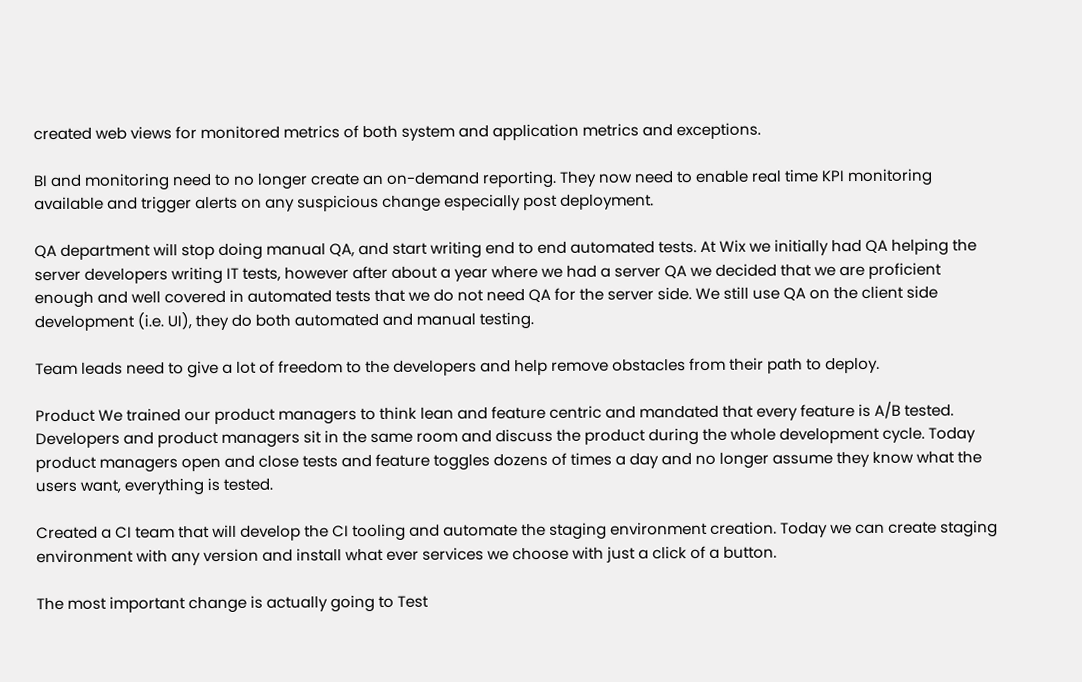created web views for monitored metrics of both system and application metrics and exceptions.

BI and monitoring need to no longer create an on-demand reporting. They now need to enable real time KPI monitoring available and trigger alerts on any suspicious change especially post deployment.

QA department will stop doing manual QA, and start writing end to end automated tests. At Wix we initially had QA helping the server developers writing IT tests, however after about a year where we had a server QA we decided that we are proficient enough and well covered in automated tests that we do not need QA for the server side. We still use QA on the client side development (i.e. UI), they do both automated and manual testing.

Team leads need to give a lot of freedom to the developers and help remove obstacles from their path to deploy.

Product We trained our product managers to think lean and feature centric and mandated that every feature is A/B tested. Developers and product managers sit in the same room and discuss the product during the whole development cycle. Today product managers open and close tests and feature toggles dozens of times a day and no longer assume they know what the users want, everything is tested.

Created a CI team that will develop the CI tooling and automate the staging environment creation. Today we can create staging environment with any version and install what ever services we choose with just a click of a button.

The most important change is actually going to Test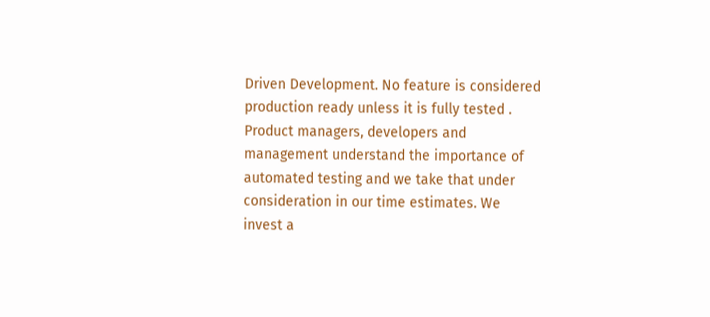Driven Development. No feature is considered production ready unless it is fully tested . Product managers, developers and management understand the importance of automated testing and we take that under consideration in our time estimates. We invest a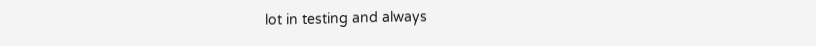lot in testing and always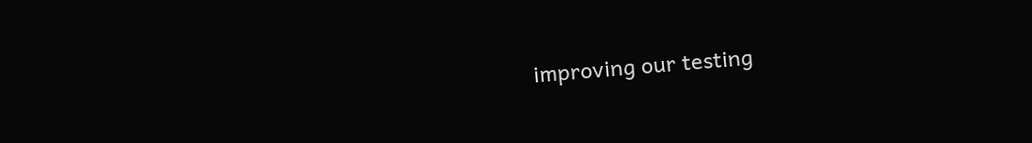improving our testing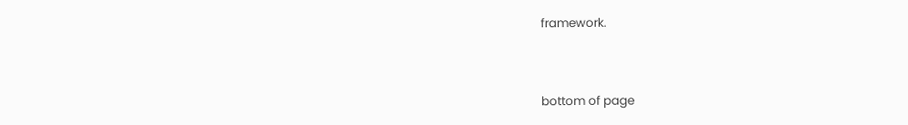framework.



bottom of page